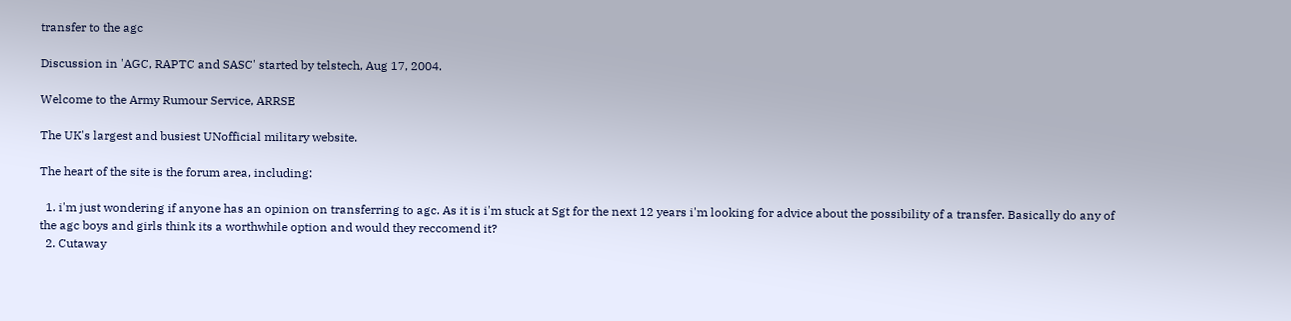transfer to the agc

Discussion in 'AGC, RAPTC and SASC' started by telstech, Aug 17, 2004.

Welcome to the Army Rumour Service, ARRSE

The UK's largest and busiest UNofficial military website.

The heart of the site is the forum area, including:

  1. i'm just wondering if anyone has an opinion on transferring to agc. As it is i'm stuck at Sgt for the next 12 years i'm looking for advice about the possibility of a transfer. Basically do any of the agc boys and girls think its a worthwhile option and would they reccomend it?
  2. Cutaway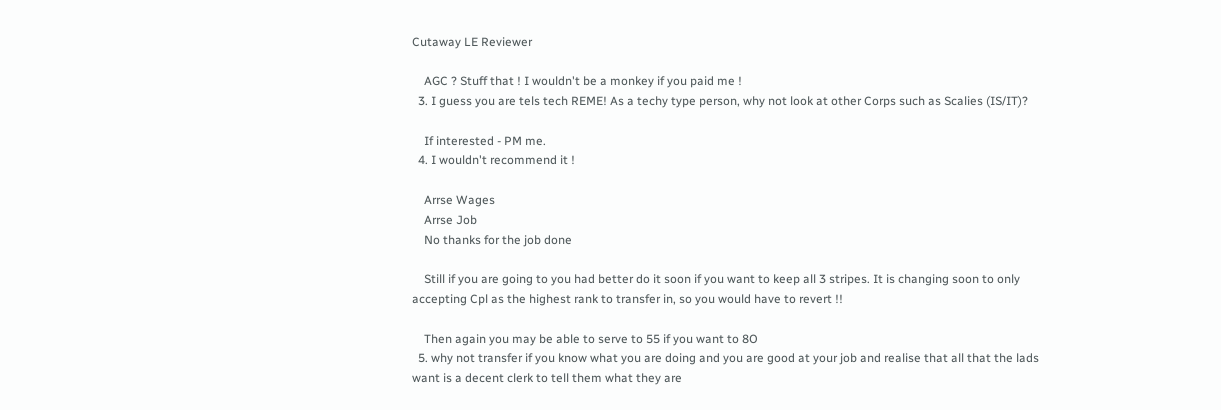Cutaway LE Reviewer

    AGC ? Stuff that ! I wouldn't be a monkey if you paid me !
  3. I guess you are tels tech REME! As a techy type person, why not look at other Corps such as Scalies (IS/IT)?

    If interested - PM me.
  4. I wouldn't recommend it !

    Arrse Wages
    Arrse Job
    No thanks for the job done

    Still if you are going to you had better do it soon if you want to keep all 3 stripes. It is changing soon to only accepting Cpl as the highest rank to transfer in, so you would have to revert !!

    Then again you may be able to serve to 55 if you want to 8O
  5. why not transfer if you know what you are doing and you are good at your job and realise that all that the lads want is a decent clerk to tell them what they are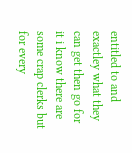entitled to and exactley what they can get then go for it i know there are some crap clerks but for every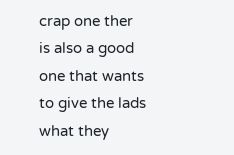crap one ther is also a good one that wants to give the lads what they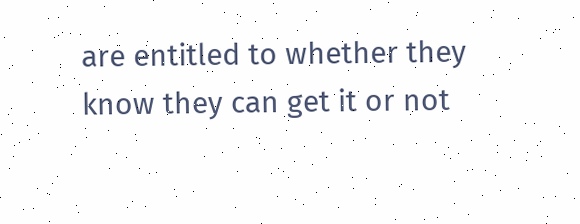are entitled to whether they know they can get it or not